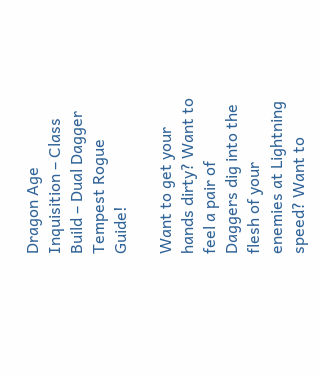Dragon Age Inquisition – Class Build – Dual Dagger Tempest Rogue Guide!

Want to get your hands dirty? Want to feel a pair of Daggers dig into the flesh of your enemies at Lightning speed? Want to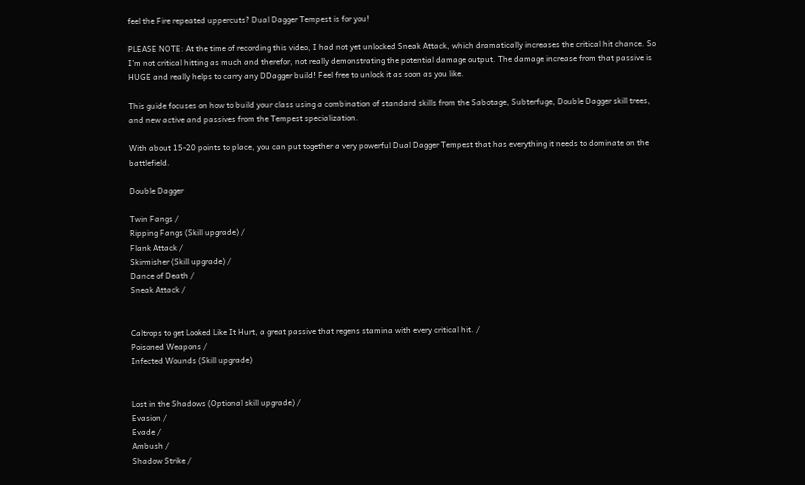feel the Fire repeated uppercuts? Dual Dagger Tempest is for you!

PLEASE NOTE: At the time of recording this video, I had not yet unlocked Sneak Attack, which dramatically increases the critical hit chance. So I’m not critical hitting as much and therefor, not really demonstrating the potential damage output. The damage increase from that passive is HUGE and really helps to carry any DDagger build! Feel free to unlock it as soon as you like.

This guide focuses on how to build your class using a combination of standard skills from the Sabotage, Subterfuge, Double Dagger skill trees, and new active and passives from the Tempest specialization.

With about 15-20 points to place, you can put together a very powerful Dual Dagger Tempest that has everything it needs to dominate on the battlefield.

Double Dagger

Twin Fangs /
Ripping Fangs (Skill upgrade) /
Flank Attack /
Skirmisher (Skill upgrade) /
Dance of Death /
Sneak Attack /


Caltrops to get Looked Like It Hurt, a great passive that regens stamina with every critical hit. /
Poisoned Weapons /
Infected Wounds (Skill upgrade)


Lost in the Shadows (Optional skill upgrade) /
Evasion /
Evade /
Ambush /
Shadow Strike /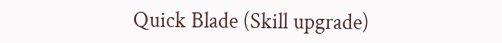Quick Blade (Skill upgrade)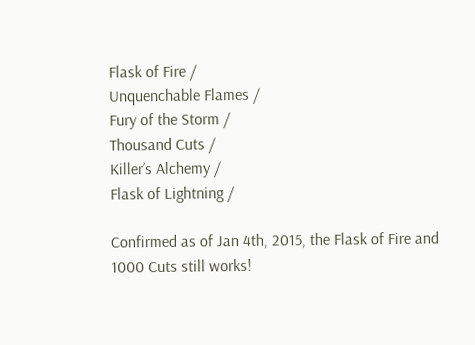Flask of Fire /
Unquenchable Flames /
Fury of the Storm /
Thousand Cuts /
Killer’s Alchemy /
Flask of Lightning /

Confirmed as of Jan 4th, 2015, the Flask of Fire and 1000 Cuts still works!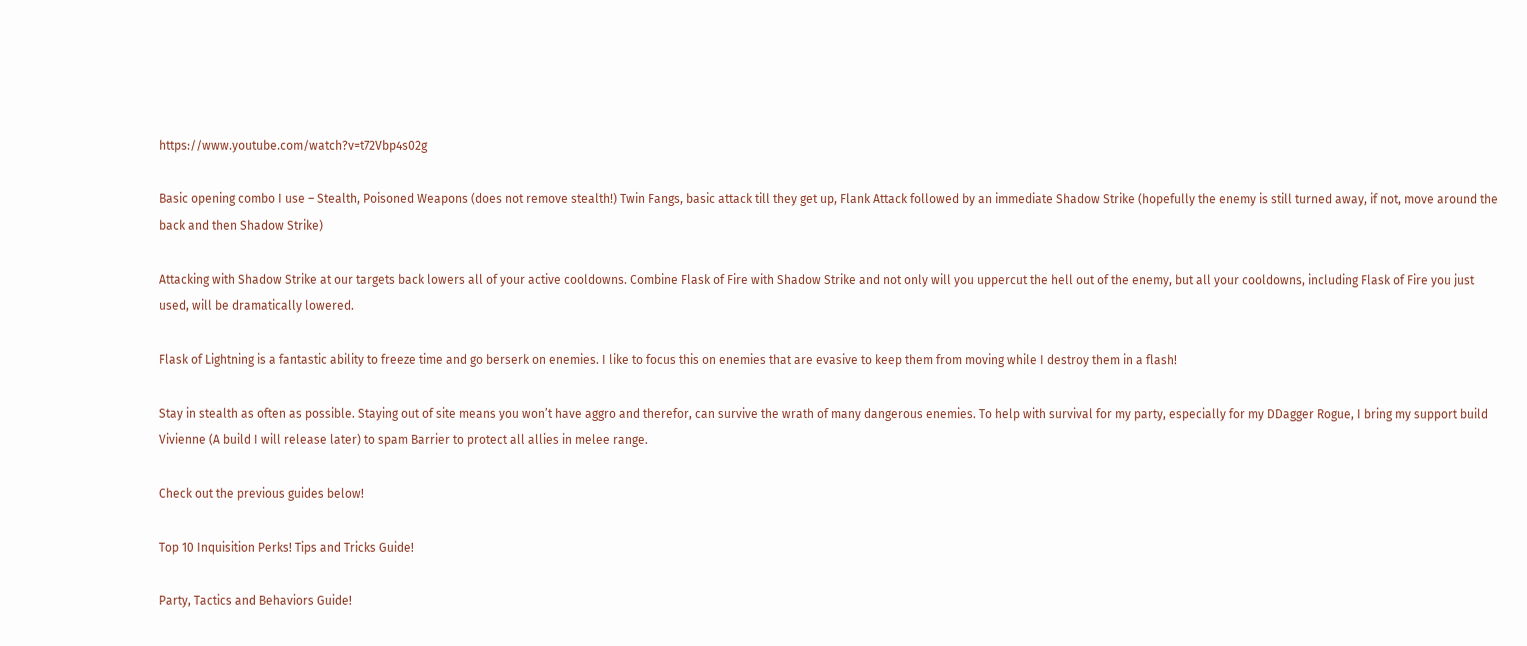https://www.youtube.com/watch?v=t72Vbp4s02g

Basic opening combo I use – Stealth, Poisoned Weapons (does not remove stealth!) Twin Fangs, basic attack till they get up, Flank Attack followed by an immediate Shadow Strike (hopefully the enemy is still turned away, if not, move around the back and then Shadow Strike)

Attacking with Shadow Strike at our targets back lowers all of your active cooldowns. Combine Flask of Fire with Shadow Strike and not only will you uppercut the hell out of the enemy, but all your cooldowns, including Flask of Fire you just used, will be dramatically lowered.

Flask of Lightning is a fantastic ability to freeze time and go berserk on enemies. I like to focus this on enemies that are evasive to keep them from moving while I destroy them in a flash!

Stay in stealth as often as possible. Staying out of site means you won’t have aggro and therefor, can survive the wrath of many dangerous enemies. To help with survival for my party, especially for my DDagger Rogue, I bring my support build Vivienne (A build I will release later) to spam Barrier to protect all allies in melee range.

Check out the previous guides below!

Top 10 Inquisition Perks! Tips and Tricks Guide!

Party, Tactics and Behaviors Guide!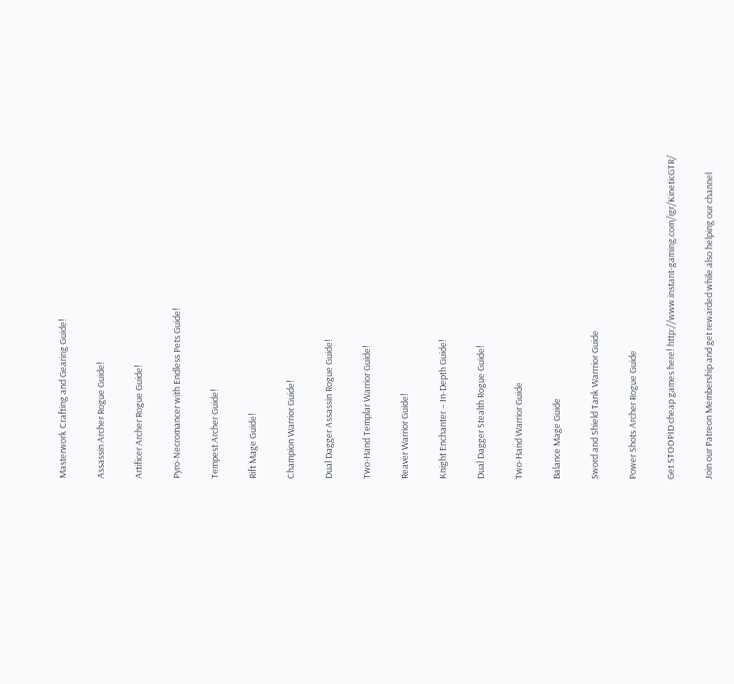Masterwork Crafting and Gearing Guide!

Assassin Archer Rogue Guide!

Artificer Archer Rogue Guide!

Pyro-Necromancer with Endless Pets Guide!

Tempest Archer Guide!

Rift Mage Guide!

Champion Warrior Guide!

Dual Dagger Assassin Rogue Guide!

Two-Hand Templar Warrior Guide!

Reaver Warrior Guide!

Knight Enchanter – In-Depth Guide!

Dual Dagger Stealth Rogue Guide!

Two-Hand Warrior Guide

Balance Mage Guide

Sword and Shield Tank Warrrior Guide

Power Shots Archer Rogue Guide

Get STOOPID cheap games here! http://www.instant-gaming.com/igr/KineticGTR/

Join our Patreon Membership and get rewarded while also helping our channel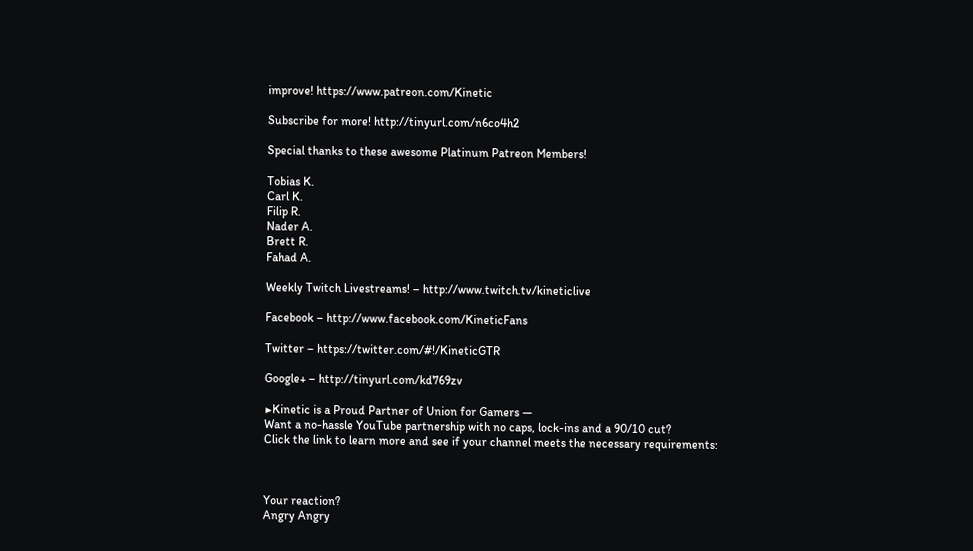improve! https://www.patreon.com/Kinetic

Subscribe for more! http://tinyurl.com/n6co4h2

Special thanks to these awesome Platinum Patreon Members!

Tobias K.
Carl K.
Filip R.
Nader A.
Brett R.
Fahad A.

Weekly Twitch Livestreams! – http://www.twitch.tv/kineticlive

Facebook – http://www.facebook.com/KineticFans

Twitter – https://twitter.com/#!/KineticGTR

Google+ – http://tinyurl.com/kd769zv

▶Kinetic is a Proud Partner of Union for Gamers —
Want a no-hassle YouTube partnership with no caps, lock-ins and a 90/10 cut?
Click the link to learn more and see if your channel meets the necessary requirements:



Your reaction?
Angry Angry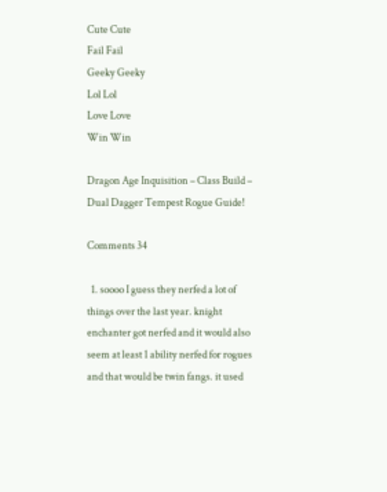Cute Cute
Fail Fail
Geeky Geeky
Lol Lol
Love Love
Win Win

Dragon Age Inquisition – Class Build – Dual Dagger Tempest Rogue Guide!

Comments 34

  1. soooo I guess they nerfed a lot of things over the last year. knight enchanter got nerfed and it would also seem at least 1 ability nerfed for rogues and that would be twin fangs. it used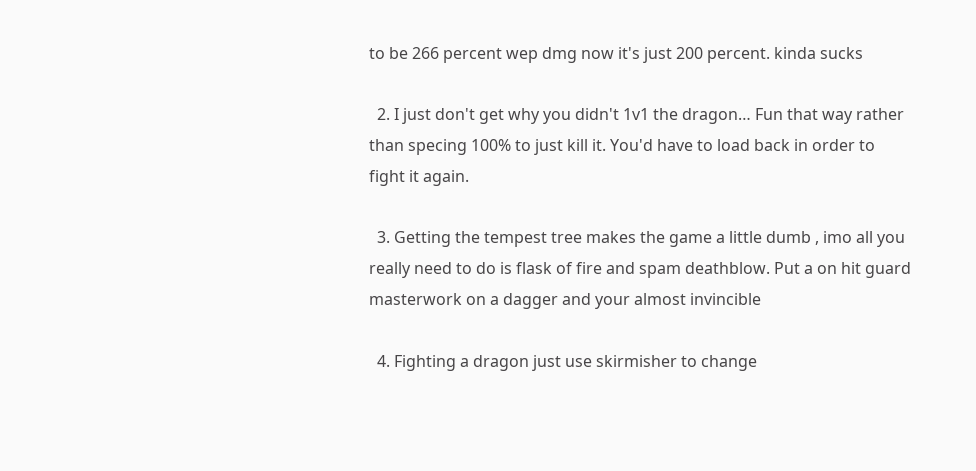to be 266 percent wep dmg now it's just 200 percent. kinda sucks

  2. I just don't get why you didn't 1v1 the dragon… Fun that way rather than specing 100% to just kill it. You'd have to load back in order to fight it again.

  3. Getting the tempest tree makes the game a little dumb , imo all you really need to do is flask of fire and spam deathblow. Put a on hit guard masterwork on a dagger and your almost invincible

  4. Fighting a dragon just use skirmisher to change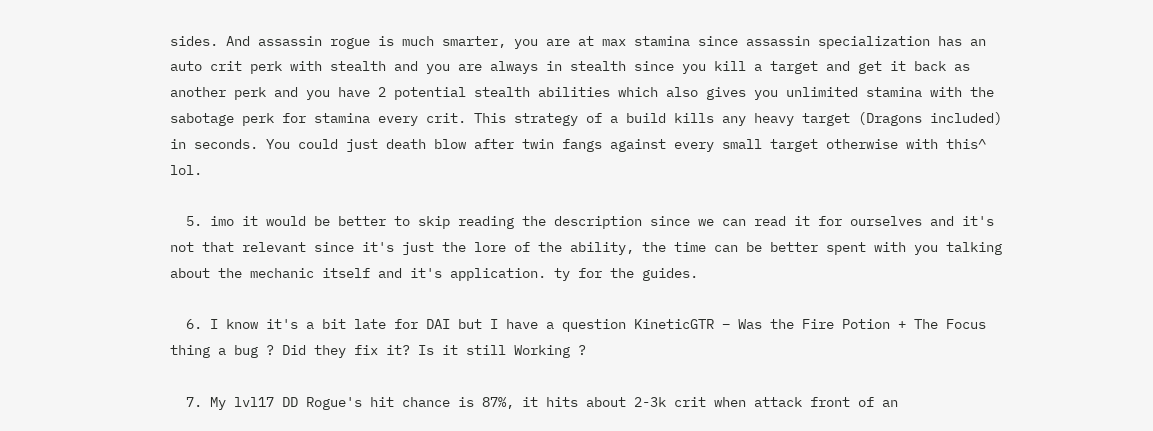sides. And assassin rogue is much smarter, you are at max stamina since assassin specialization has an auto crit perk with stealth and you are always in stealth since you kill a target and get it back as another perk and you have 2 potential stealth abilities which also gives you unlimited stamina with the sabotage perk for stamina every crit. This strategy of a build kills any heavy target (Dragons included) in seconds. You could just death blow after twin fangs against every small target otherwise with this^ lol.

  5. imo it would be better to skip reading the description since we can read it for ourselves and it's not that relevant since it's just the lore of the ability, the time can be better spent with you talking about the mechanic itself and it's application. ty for the guides.

  6. I know it's a bit late for DAI but I have a question KineticGTR – Was the Fire Potion + The Focus thing a bug ? Did they fix it? Is it still Working ?

  7. My lvl17 DD Rogue's hit chance is 87%, it hits about 2-3k crit when attack front of an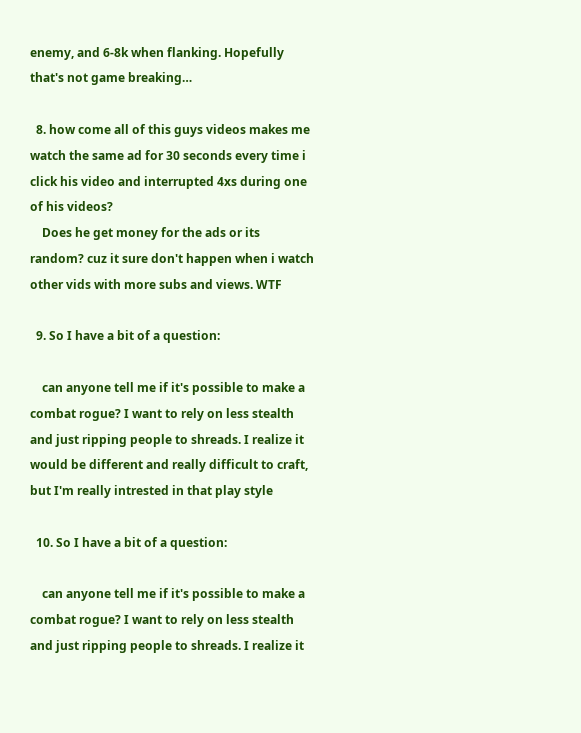enemy, and 6-8k when flanking. Hopefully that's not game breaking…

  8. how come all of this guys videos makes me watch the same ad for 30 seconds every time i click his video and interrupted 4xs during one of his videos?
    Does he get money for the ads or its random? cuz it sure don't happen when i watch other vids with more subs and views. WTF

  9. So I have a bit of a question:

    can anyone tell me if it's possible to make a combat rogue? I want to rely on less stealth and just ripping people to shreads. I realize it would be different and really difficult to craft, but I'm really intrested in that play style

  10. So I have a bit of a question:

    can anyone tell me if it's possible to make a combat rogue? I want to rely on less stealth and just ripping people to shreads. I realize it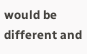would be different and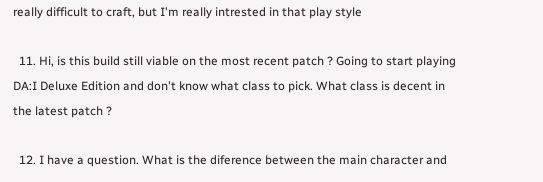really difficult to craft, but I'm really intrested in that play style

  11. Hi, is this build still viable on the most recent patch ? Going to start playing DA:I Deluxe Edition and don't know what class to pick. What class is decent in the latest patch ?

  12. I have a question. What is the diference between the main character and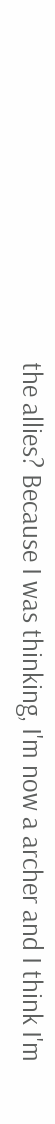the allies? Because I was thinking, I'm now a archer and I think I'm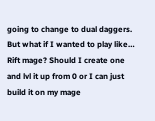going to change to dual daggers. But what if I wanted to play like… Rift mage? Should I create one and lvl it up from 0 or I can just build it on my mage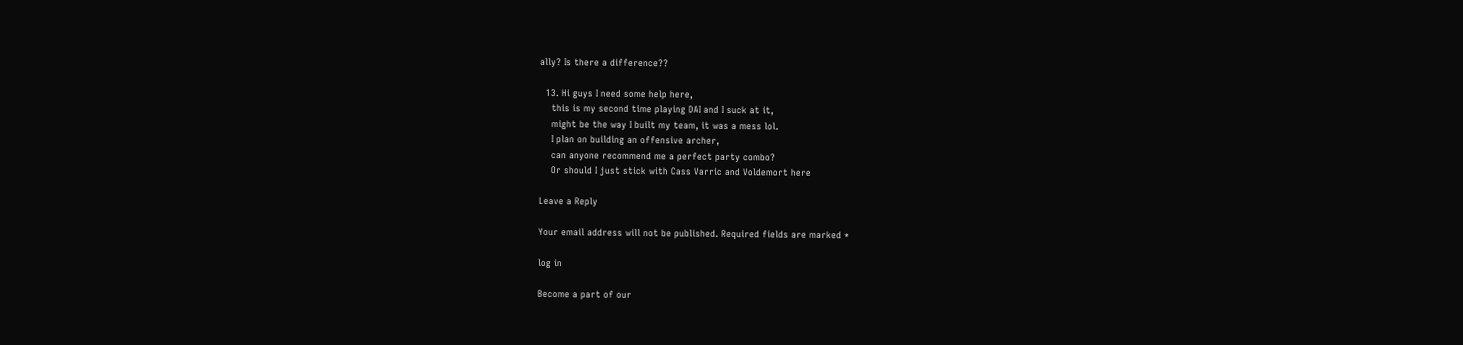ally? Is there a difference??

  13. Hi guys I need some help here,
    this is my second time playing DAI and I suck at it,
    might be the way I built my team, it was a mess lol.
    I plan on building an offensive archer,
    can anyone recommend me a perfect party combo?
    Or should I just stick with Cass Varric and Voldemort here

Leave a Reply

Your email address will not be published. Required fields are marked *

log in

Become a part of our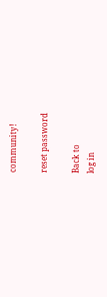community!

reset password

Back to
log in